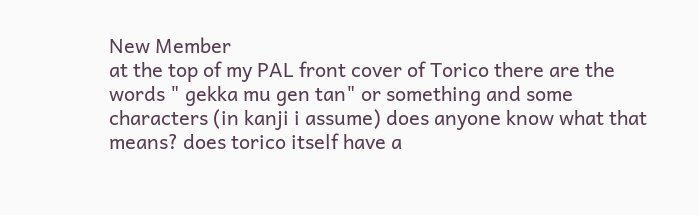New Member
at the top of my PAL front cover of Torico there are the words " gekka mu gen tan" or something and some characters (in kanji i assume) does anyone know what that means? does torico itself have a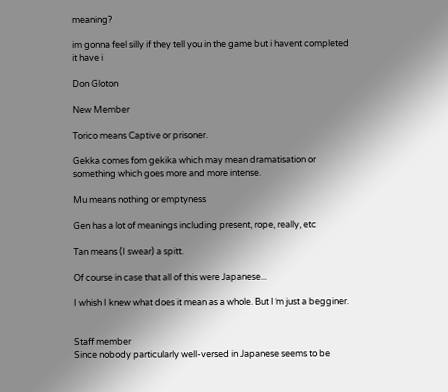meaning?

im gonna feel silly if they tell you in the game but i havent completed it have i

Don Gloton

New Member

Torico means Captive or prisoner.

Gekka comes fom gekika which may mean dramatisation or something which goes more and more intense.

Mu means nothing or emptyness

Gen has a lot of meanings including present, rope, really, etc

Tan means (I swear) a spitt.

Of course in case that all of this were Japanese...

I whish I knew what does it mean as a whole. But I´m just a begginer.


Staff member
Since nobody particularly well-versed in Japanese seems to be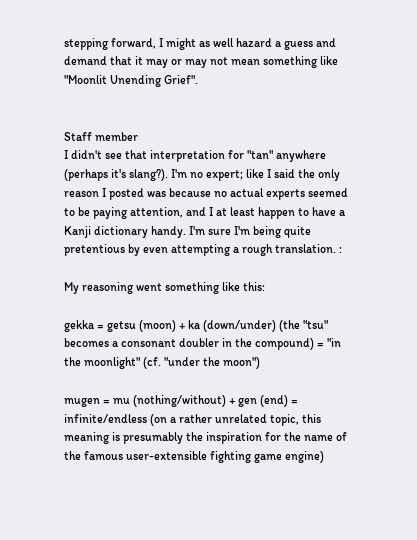stepping forward, I might as well hazard a guess and demand that it may or may not mean something like "Moonlit Unending Grief".


Staff member
I didn't see that interpretation for "tan" anywhere (perhaps it's slang?). I'm no expert; like I said the only reason I posted was because no actual experts seemed to be paying attention, and I at least happen to have a Kanji dictionary handy. I'm sure I'm being quite pretentious by even attempting a rough translation. :

My reasoning went something like this:

gekka = getsu (moon) + ka (down/under) (the "tsu" becomes a consonant doubler in the compound) = "in the moonlight" (cf. "under the moon")

mugen = mu (nothing/without) + gen (end) = infinite/endless (on a rather unrelated topic, this meaning is presumably the inspiration for the name of the famous user-extensible fighting game engine)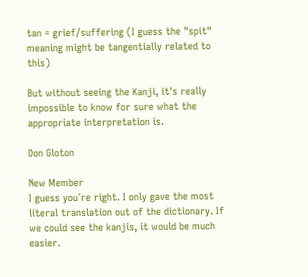tan = grief/suffering (I guess the "spit" meaning might be tangentially related to this)

But without seeing the Kanji, it's really impossible to know for sure what the appropriate interpretation is.

Don Gloton

New Member
I guess you´re right. I only gave the most literal translation out of the dictionary. If we could see the kanjis, it would be much easier.